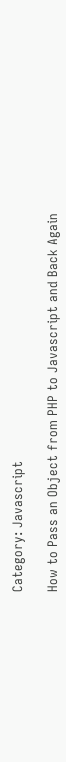Category: Javascript

How to Pass an Object from PHP to Javascript and Back Again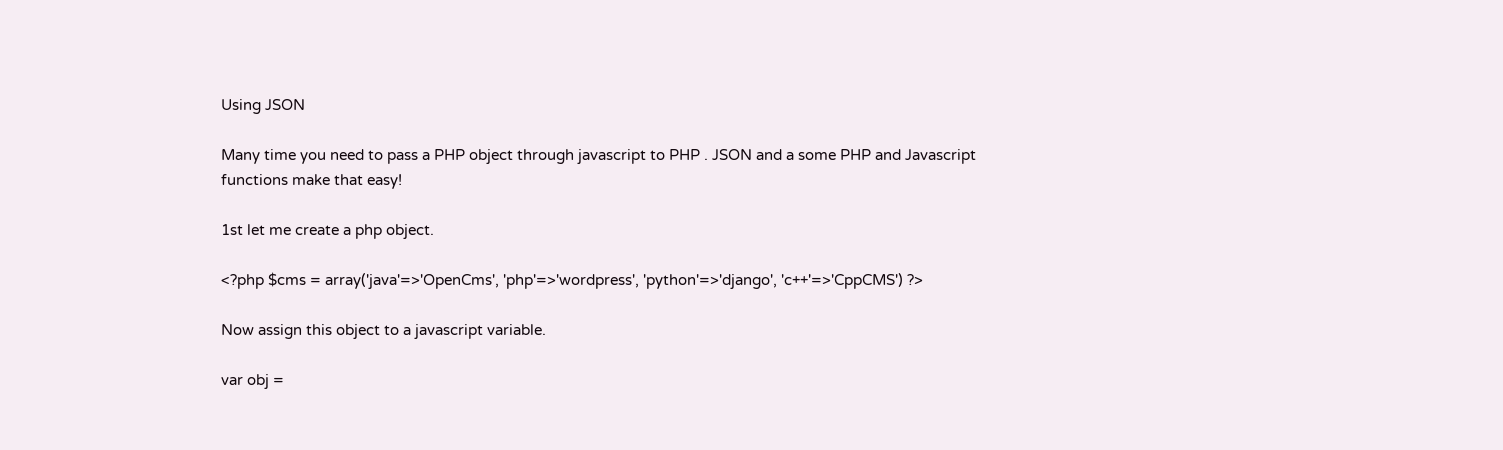Using JSON

Many time you need to pass a PHP object through javascript to PHP . JSON and a some PHP and Javascript functions make that easy!

1st let me create a php object.

<?php $cms = array('java'=>'OpenCms', 'php'=>'wordpress', 'python'=>'django', 'c++'=>'CppCMS') ?>

Now assign this object to a javascript variable.

var obj =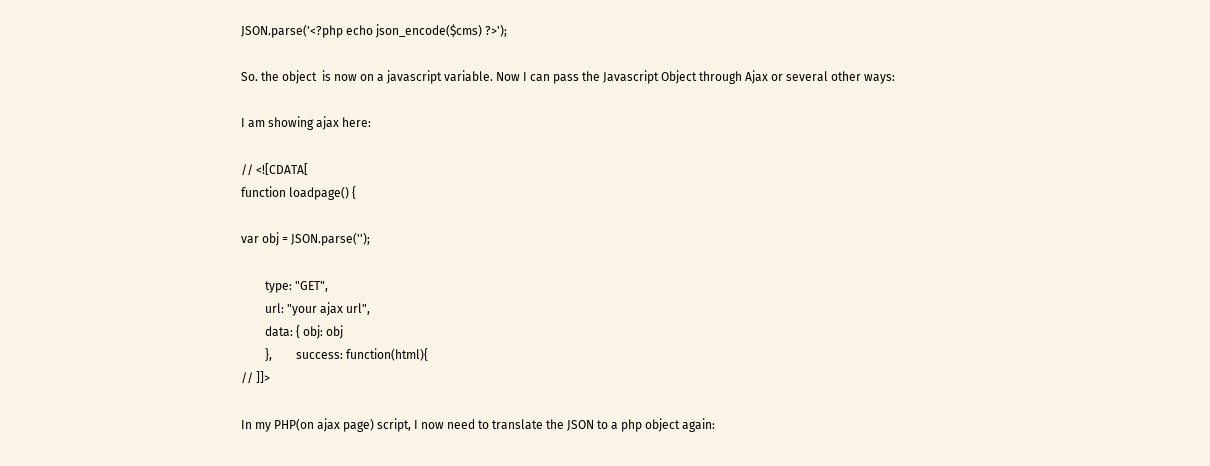JSON.parse('<?php echo json_encode($cms) ?>');

So. the object  is now on a javascript variable. Now I can pass the Javascript Object through Ajax or several other ways:

I am showing ajax here:

// <![CDATA[
function loadpage() {

var obj = JSON.parse('');

        type: "GET",
        url: "your ajax url",
        data: { obj: obj
        },        success: function(html){
// ]]>

In my PHP(on ajax page) script, I now need to translate the JSON to a php object again: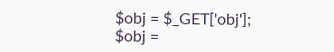$obj = $_GET['obj'];
$obj =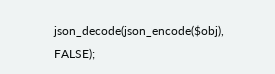json_decode(json_encode($obj), FALSE);